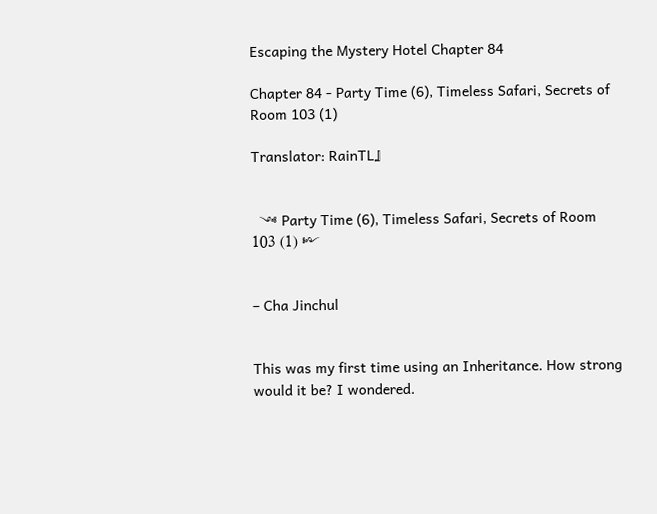Escaping the Mystery Hotel Chapter 84

Chapter 84 - Party Time (6), Timeless Safari, Secrets of Room 103 (1)

Translator: RainTL』


  ༺ Party Time (6), Timeless Safari, Secrets of Room 103 (1) ༻


– Cha Jinchul


This was my first time using an Inheritance. How strong would it be? I wondered.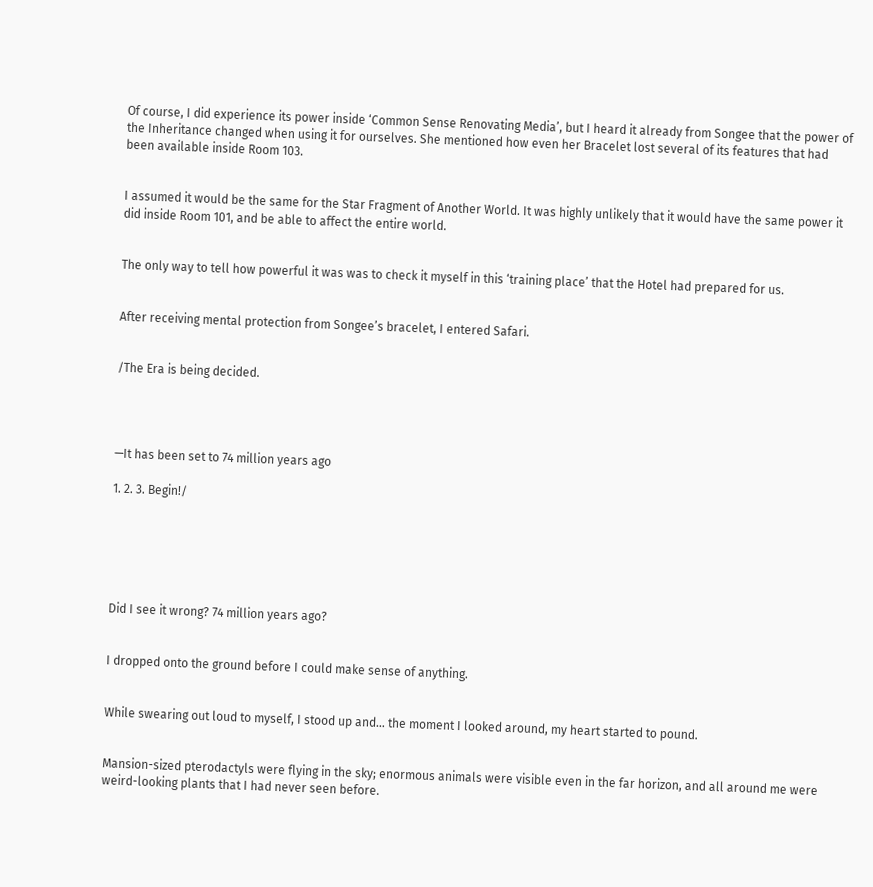Of course, I did experience its power inside ‘Common Sense Renovating Media’, but I heard it already from Songee that the power of the Inheritance changed when using it for ourselves. She mentioned how even her Bracelet lost several of its features that had been available inside Room 103.


I assumed it would be the same for the Star Fragment of Another World. It was highly unlikely that it would have the same power it did inside Room 101, and be able to affect the entire world.


The only way to tell how powerful it was was to check it myself in this ‘training place’ that the Hotel had prepared for us.


After receiving mental protection from Songee’s bracelet, I entered Safari.


/The Era is being decided.




—It has been set to 74 million years ago

1. 2. 3. Begin!/






Did I see it wrong? 74 million years ago?


I dropped onto the ground before I could make sense of anything.


While swearing out loud to myself, I stood up and… the moment I looked around, my heart started to pound.


Mansion-sized pterodactyls were flying in the sky; enormous animals were visible even in the far horizon, and all around me were weird-looking plants that I had never seen before.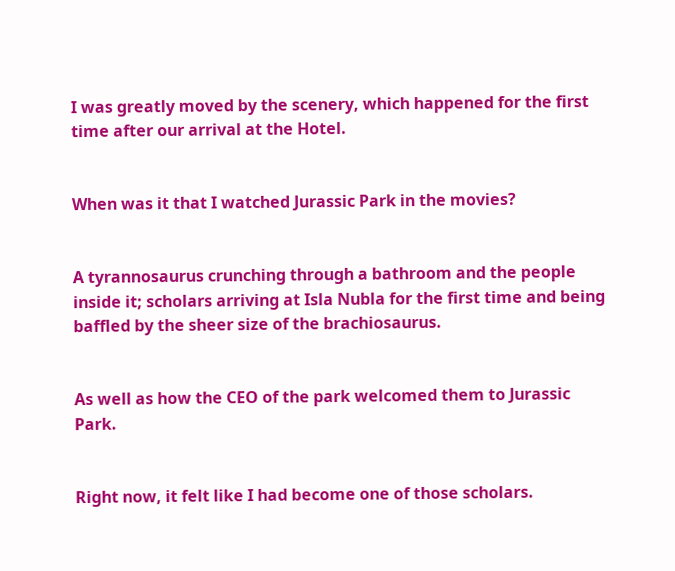I was greatly moved by the scenery, which happened for the first time after our arrival at the Hotel.


When was it that I watched Jurassic Park in the movies?


A tyrannosaurus crunching through a bathroom and the people inside it; scholars arriving at Isla Nubla for the first time and being baffled by the sheer size of the brachiosaurus.


As well as how the CEO of the park welcomed them to Jurassic Park.


Right now, it felt like I had become one of those scholars.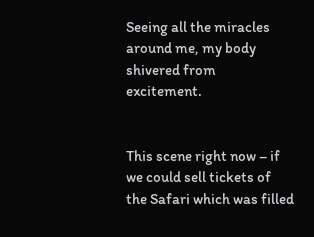Seeing all the miracles around me, my body shivered from excitement.


This scene right now – if we could sell tickets of the Safari which was filled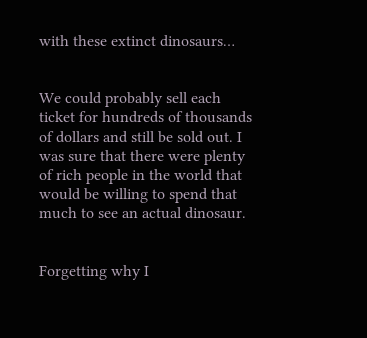with these extinct dinosaurs…


We could probably sell each ticket for hundreds of thousands of dollars and still be sold out. I was sure that there were plenty of rich people in the world that would be willing to spend that much to see an actual dinosaur.


Forgetting why I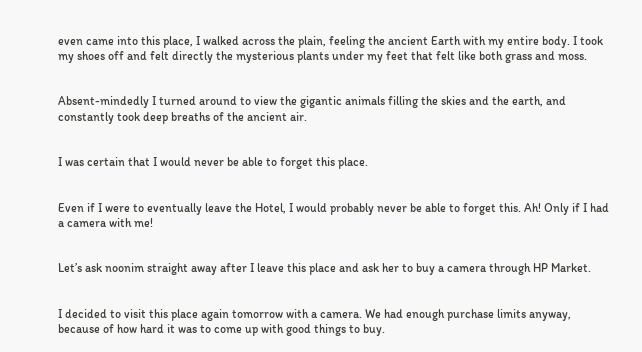even came into this place, I walked across the plain, feeling the ancient Earth with my entire body. I took my shoes off and felt directly the mysterious plants under my feet that felt like both grass and moss.


Absent-mindedly I turned around to view the gigantic animals filling the skies and the earth, and constantly took deep breaths of the ancient air.


I was certain that I would never be able to forget this place.


Even if I were to eventually leave the Hotel, I would probably never be able to forget this. Ah! Only if I had a camera with me!


Let’s ask noonim straight away after I leave this place and ask her to buy a camera through HP Market.


I decided to visit this place again tomorrow with a camera. We had enough purchase limits anyway, because of how hard it was to come up with good things to buy.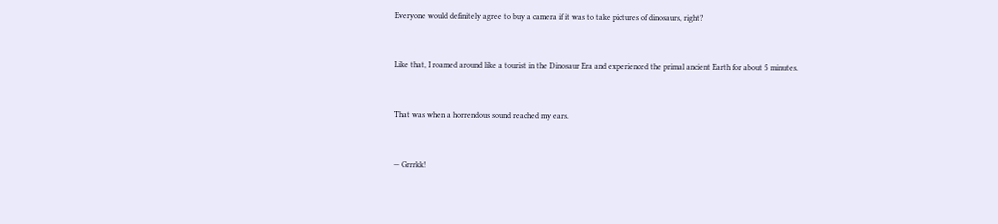Everyone would definitely agree to buy a camera if it was to take pictures of dinosaurs, right?


Like that, I roamed around like a tourist in the Dinosaur Era and experienced the primal ancient Earth for about 5 minutes.


That was when a horrendous sound reached my ears.


— Grrrkk!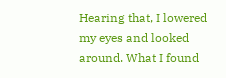Hearing that, I lowered my eyes and looked around. What I found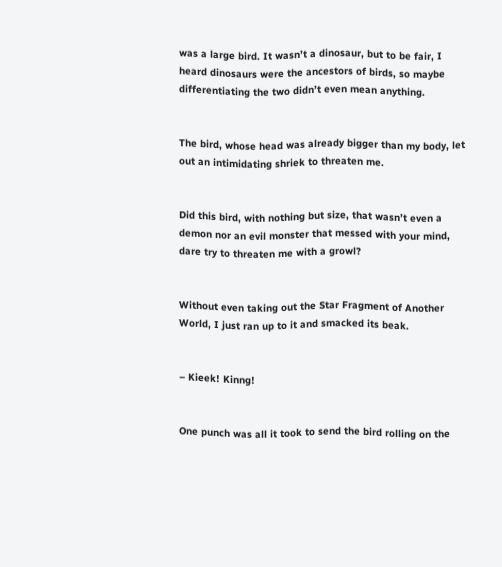was a large bird. It wasn’t a dinosaur, but to be fair, I heard dinosaurs were the ancestors of birds, so maybe differentiating the two didn’t even mean anything.


The bird, whose head was already bigger than my body, let out an intimidating shriek to threaten me.


Did this bird, with nothing but size, that wasn’t even a demon nor an evil monster that messed with your mind, dare try to threaten me with a growl?


Without even taking out the Star Fragment of Another World, I just ran up to it and smacked its beak.


– Kieek! Kinng!


One punch was all it took to send the bird rolling on the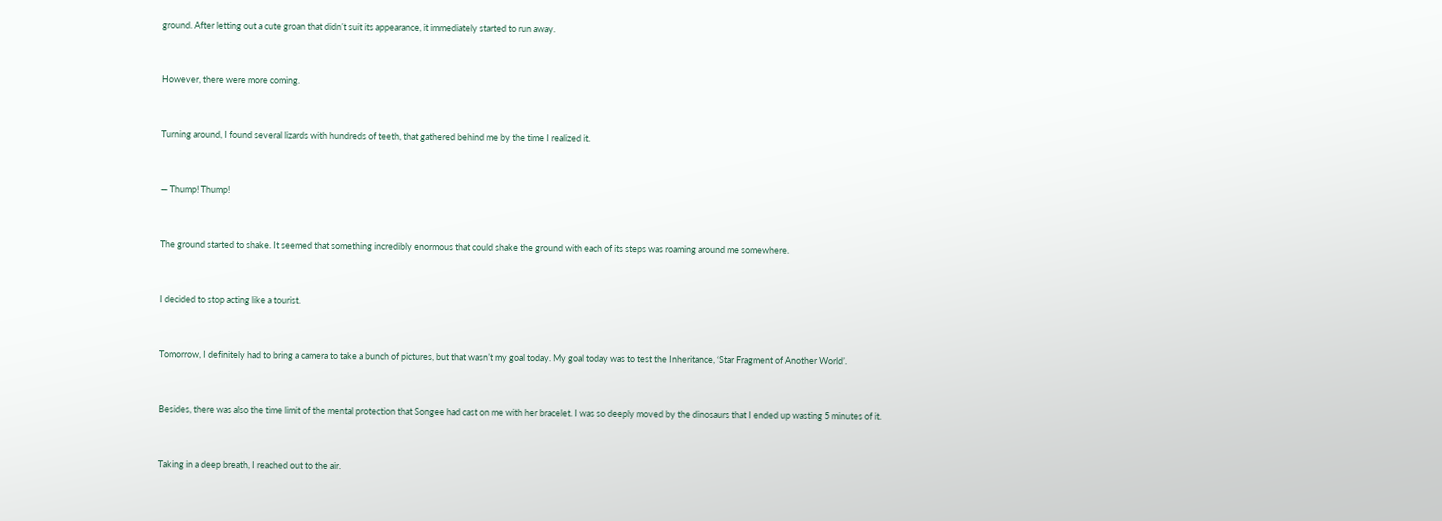ground. After letting out a cute groan that didn’t suit its appearance, it immediately started to run away.


However, there were more coming.


Turning around, I found several lizards with hundreds of teeth, that gathered behind me by the time I realized it.


— Thump! Thump!


The ground started to shake. It seemed that something incredibly enormous that could shake the ground with each of its steps was roaming around me somewhere.


I decided to stop acting like a tourist.


Tomorrow, I definitely had to bring a camera to take a bunch of pictures, but that wasn’t my goal today. My goal today was to test the Inheritance, ‘Star Fragment of Another World’.


Besides, there was also the time limit of the mental protection that Songee had cast on me with her bracelet. I was so deeply moved by the dinosaurs that I ended up wasting 5 minutes of it.


Taking in a deep breath, I reached out to the air.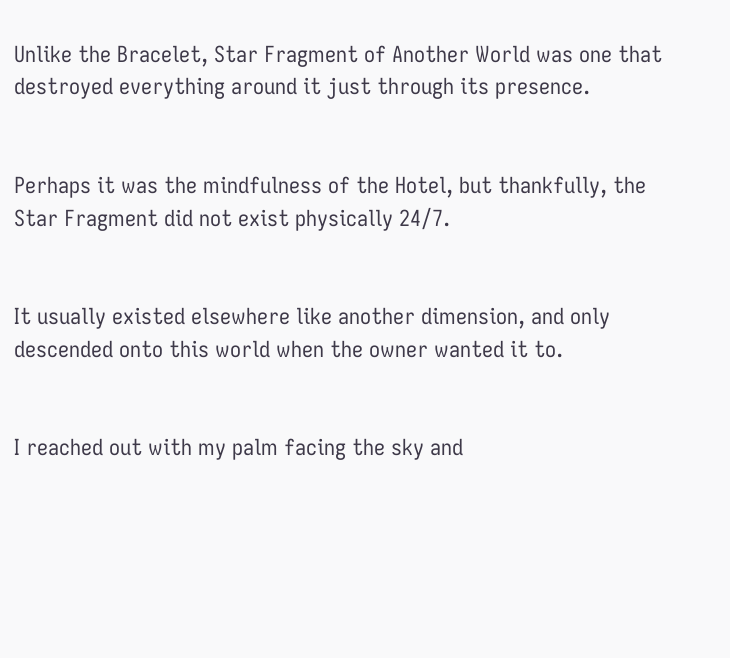Unlike the Bracelet, Star Fragment of Another World was one that destroyed everything around it just through its presence.


Perhaps it was the mindfulness of the Hotel, but thankfully, the Star Fragment did not exist physically 24/7.


It usually existed elsewhere like another dimension, and only descended onto this world when the owner wanted it to.


I reached out with my palm facing the sky and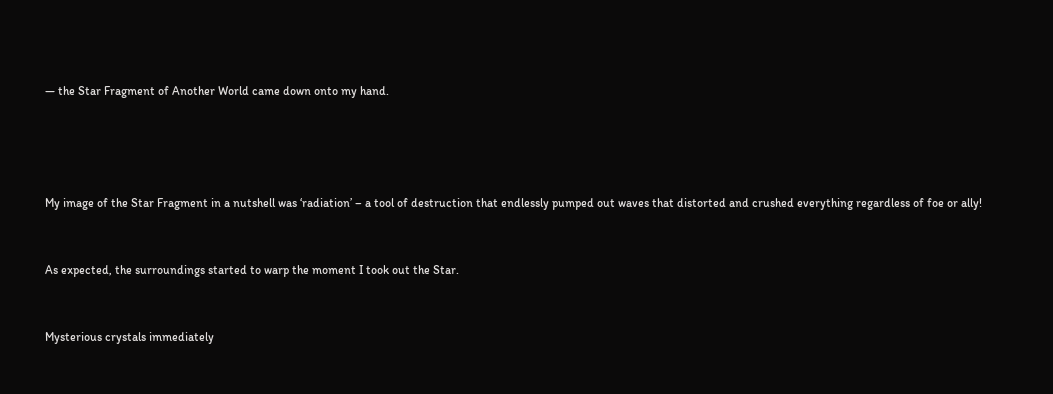— the Star Fragment of Another World came down onto my hand.




My image of the Star Fragment in a nutshell was ‘radiation’ – a tool of destruction that endlessly pumped out waves that distorted and crushed everything regardless of foe or ally!


As expected, the surroundings started to warp the moment I took out the Star.


Mysterious crystals immediately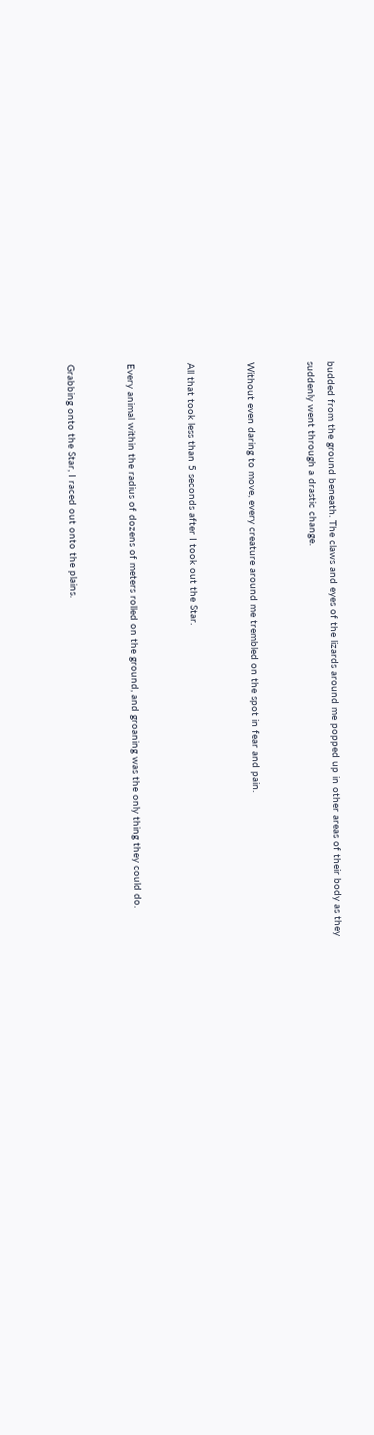budded from the ground beneath. The claws and eyes of the lizards around me popped up in other areas of their body as they suddenly went through a drastic change.


Without even daring to move, every creature around me trembled on the spot in fear and pain.


All that took less than 5 seconds after I took out the Star.


Every animal within the radius of dozens of meters rolled on the ground, and groaning was the only thing they could do.


Grabbing onto the Star, I raced out onto the plains.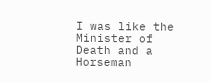I was like the Minister of Death and a Horseman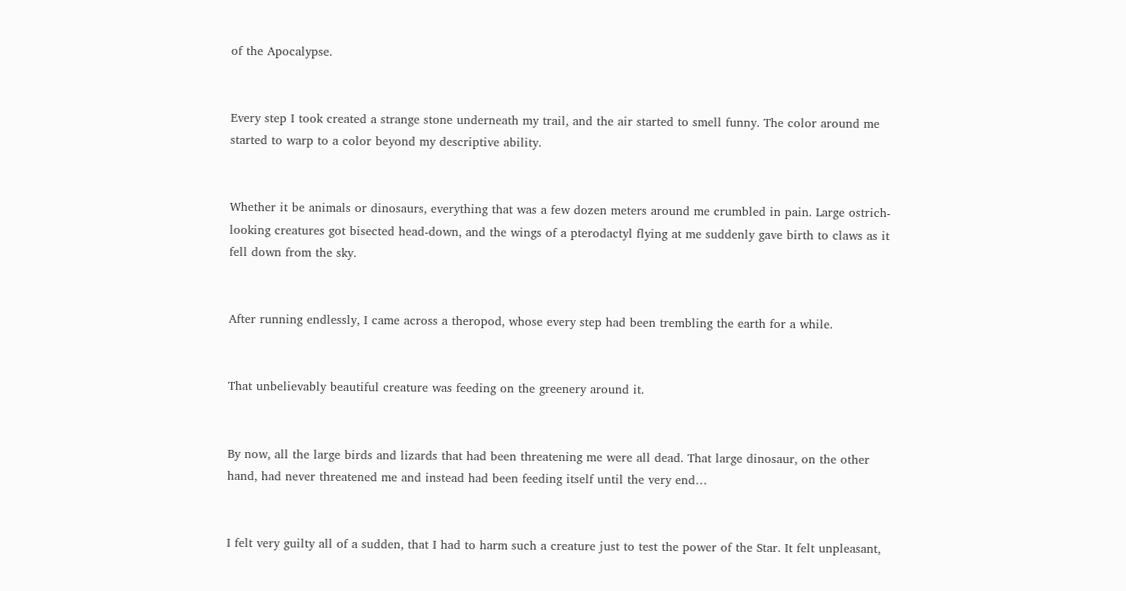of the Apocalypse.


Every step I took created a strange stone underneath my trail, and the air started to smell funny. The color around me started to warp to a color beyond my descriptive ability.


Whether it be animals or dinosaurs, everything that was a few dozen meters around me crumbled in pain. Large ostrich-looking creatures got bisected head-down, and the wings of a pterodactyl flying at me suddenly gave birth to claws as it fell down from the sky.


After running endlessly, I came across a theropod, whose every step had been trembling the earth for a while.


That unbelievably beautiful creature was feeding on the greenery around it.


By now, all the large birds and lizards that had been threatening me were all dead. That large dinosaur, on the other hand, had never threatened me and instead had been feeding itself until the very end…


I felt very guilty all of a sudden, that I had to harm such a creature just to test the power of the Star. It felt unpleasant,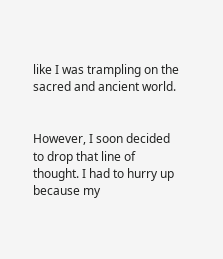like I was trampling on the sacred and ancient world.


However, I soon decided to drop that line of thought. I had to hurry up because my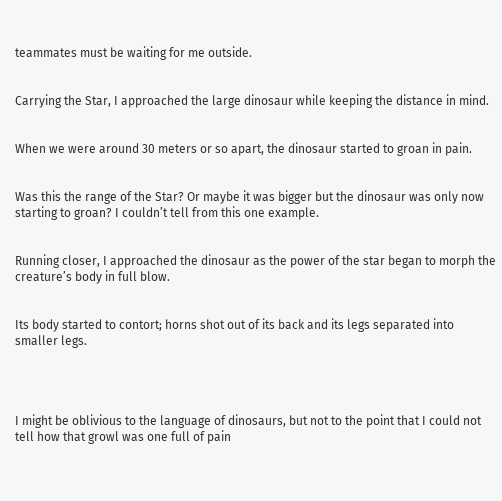teammates must be waiting for me outside.


Carrying the Star, I approached the large dinosaur while keeping the distance in mind.


When we were around 30 meters or so apart, the dinosaur started to groan in pain.


Was this the range of the Star? Or maybe it was bigger but the dinosaur was only now starting to groan? I couldn’t tell from this one example.


Running closer, I approached the dinosaur as the power of the star began to morph the creature’s body in full blow.


Its body started to contort; horns shot out of its back and its legs separated into smaller legs.




I might be oblivious to the language of dinosaurs, but not to the point that I could not tell how that growl was one full of pain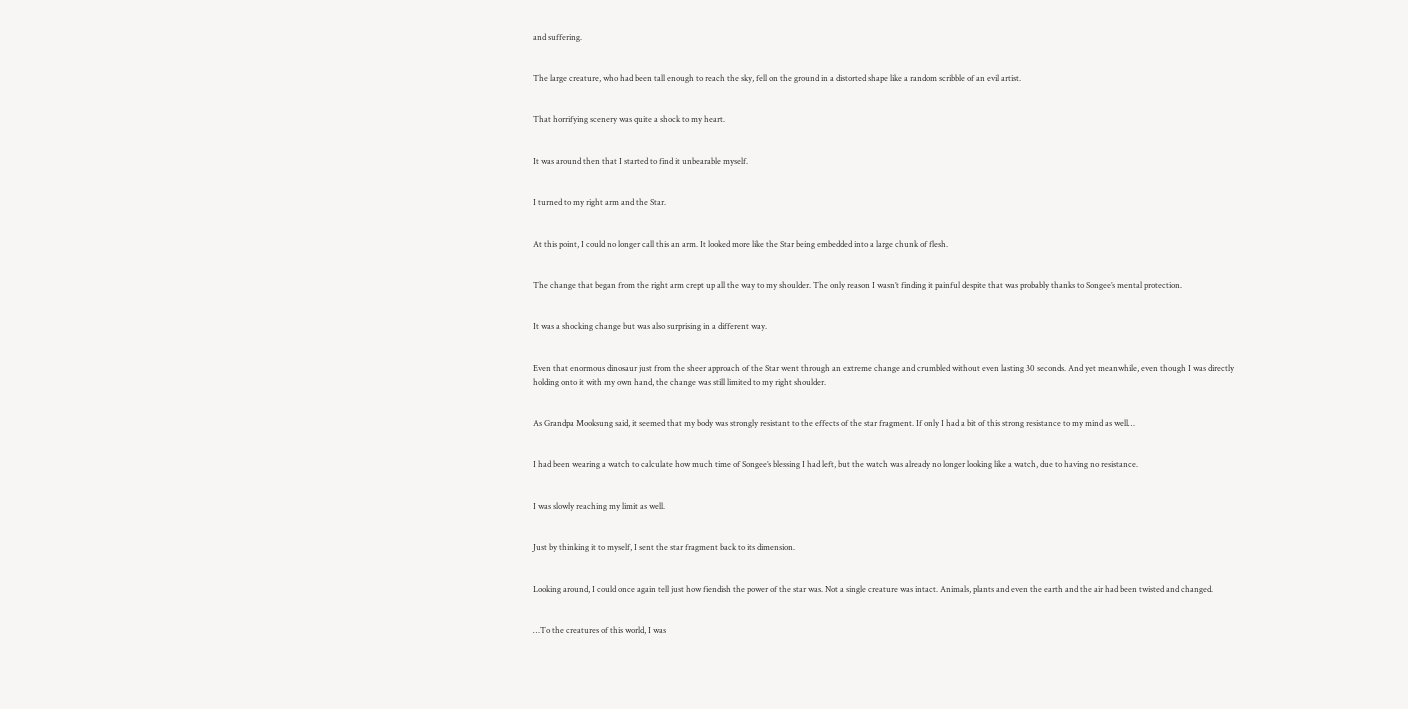and suffering.


The large creature, who had been tall enough to reach the sky, fell on the ground in a distorted shape like a random scribble of an evil artist.


That horrifying scenery was quite a shock to my heart.


It was around then that I started to find it unbearable myself.


I turned to my right arm and the Star.


At this point, I could no longer call this an arm. It looked more like the Star being embedded into a large chunk of flesh.


The change that began from the right arm crept up all the way to my shoulder. The only reason I wasn’t finding it painful despite that was probably thanks to Songee’s mental protection.


It was a shocking change but was also surprising in a different way.


Even that enormous dinosaur just from the sheer approach of the Star went through an extreme change and crumbled without even lasting 30 seconds. And yet meanwhile, even though I was directly holding onto it with my own hand, the change was still limited to my right shoulder.


As Grandpa Mooksung said, it seemed that my body was strongly resistant to the effects of the star fragment. If only I had a bit of this strong resistance to my mind as well…


I had been wearing a watch to calculate how much time of Songee’s blessing I had left, but the watch was already no longer looking like a watch, due to having no resistance.


I was slowly reaching my limit as well.


Just by thinking it to myself, I sent the star fragment back to its dimension.


Looking around, I could once again tell just how fiendish the power of the star was. Not a single creature was intact. Animals, plants and even the earth and the air had been twisted and changed.


…To the creatures of this world, I was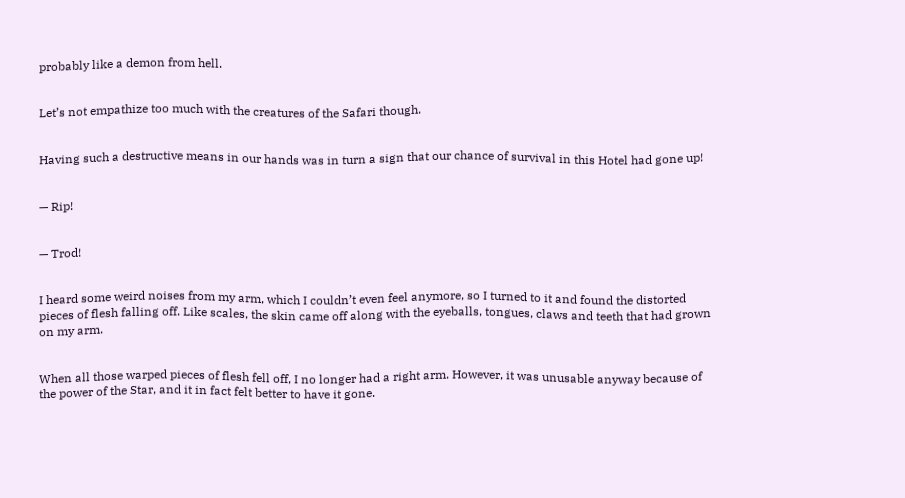probably like a demon from hell.


Let’s not empathize too much with the creatures of the Safari though.


Having such a destructive means in our hands was in turn a sign that our chance of survival in this Hotel had gone up!


— Rip!


— Trod!


I heard some weird noises from my arm, which I couldn’t even feel anymore, so I turned to it and found the distorted pieces of flesh falling off. Like scales, the skin came off along with the eyeballs, tongues, claws and teeth that had grown on my arm.


When all those warped pieces of flesh fell off, I no longer had a right arm. However, it was unusable anyway because of the power of the Star, and it in fact felt better to have it gone.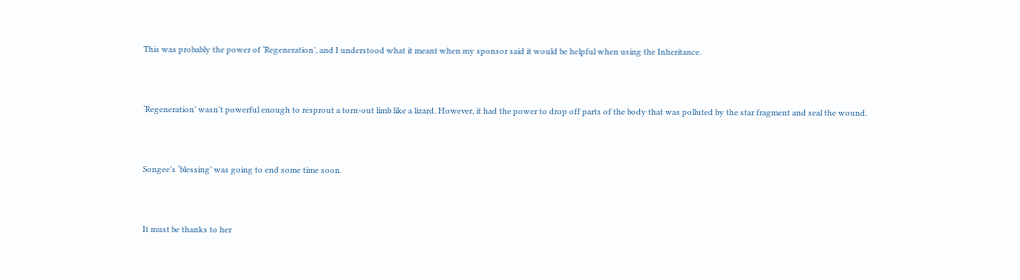This was probably the power of ‘Regeneration’, and I understood what it meant when my sponsor said it would be helpful when using the Inheritance.


‘Regeneration’ wasn’t powerful enough to resprout a torn-out limb like a lizard. However, it had the power to drop off parts of the body that was polluted by the star fragment and seal the wound.


Songee’s ‘blessing’ was going to end some time soon.


It must be thanks to her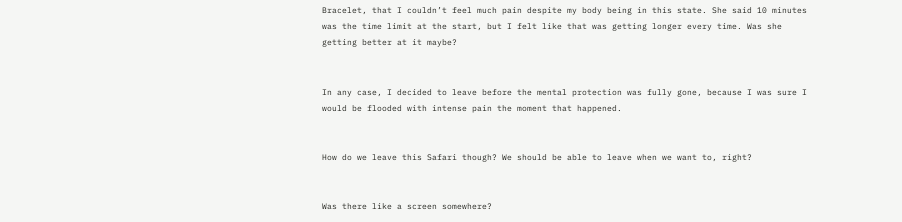Bracelet, that I couldn’t feel much pain despite my body being in this state. She said 10 minutes was the time limit at the start, but I felt like that was getting longer every time. Was she getting better at it maybe?


In any case, I decided to leave before the mental protection was fully gone, because I was sure I would be flooded with intense pain the moment that happened.


How do we leave this Safari though? We should be able to leave when we want to, right?


Was there like a screen somewhere?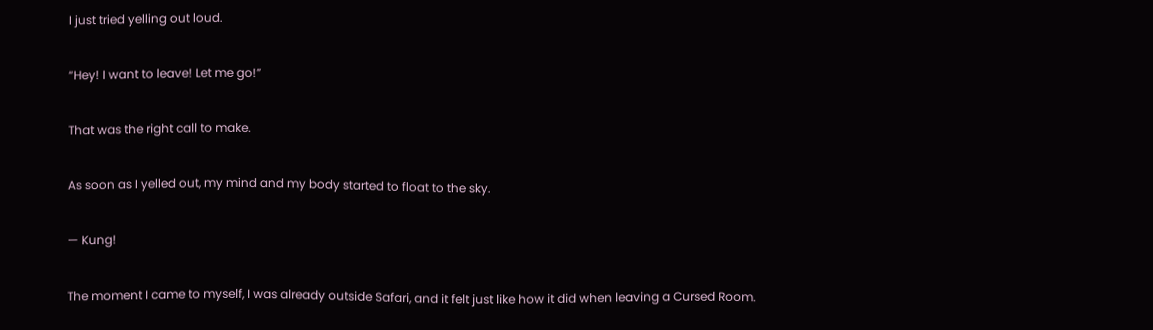I just tried yelling out loud.


“Hey! I want to leave! Let me go!”


That was the right call to make.


As soon as I yelled out, my mind and my body started to float to the sky.


— Kung!


The moment I came to myself, I was already outside Safari, and it felt just like how it did when leaving a Cursed Room.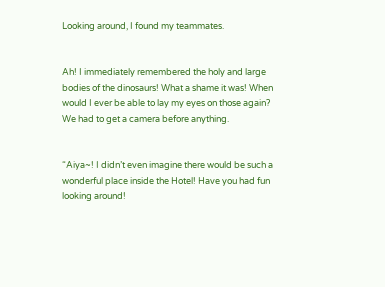Looking around, I found my teammates.


Ah! I immediately remembered the holy and large bodies of the dinosaurs! What a shame it was! When would I ever be able to lay my eyes on those again? We had to get a camera before anything.


“Aiya~! I didn’t even imagine there would be such a wonderful place inside the Hotel! Have you had fun looking around!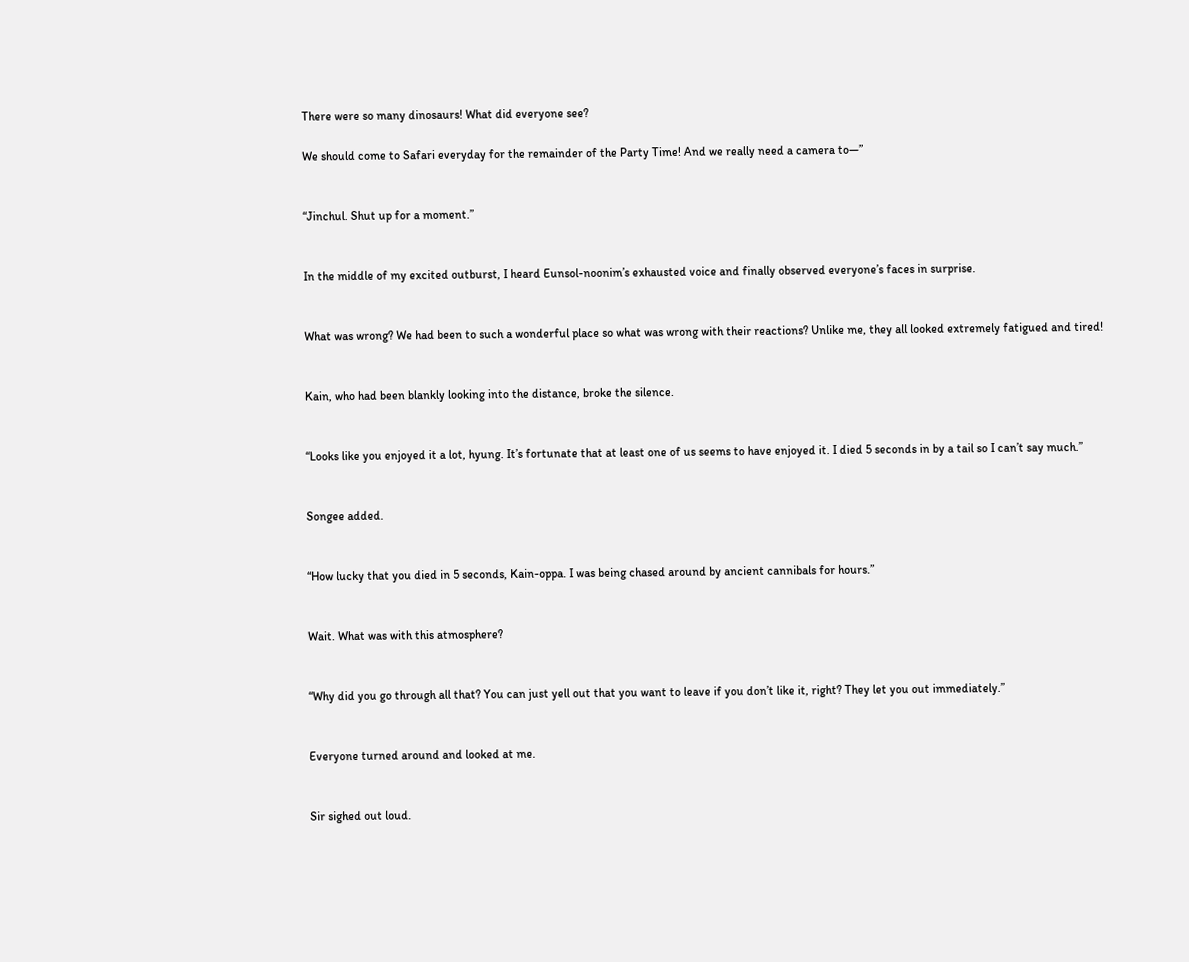There were so many dinosaurs! What did everyone see?

We should come to Safari everyday for the remainder of the Party Time! And we really need a camera to—”


“Jinchul. Shut up for a moment.”


In the middle of my excited outburst, I heard Eunsol-noonim’s exhausted voice and finally observed everyone’s faces in surprise.


What was wrong? We had been to such a wonderful place so what was wrong with their reactions? Unlike me, they all looked extremely fatigued and tired!


Kain, who had been blankly looking into the distance, broke the silence.


“Looks like you enjoyed it a lot, hyung. It’s fortunate that at least one of us seems to have enjoyed it. I died 5 seconds in by a tail so I can’t say much.”


Songee added.


“How lucky that you died in 5 seconds, Kain-oppa. I was being chased around by ancient cannibals for hours.”


Wait. What was with this atmosphere?


“Why did you go through all that? You can just yell out that you want to leave if you don’t like it, right? They let you out immediately.”


Everyone turned around and looked at me.


Sir sighed out loud.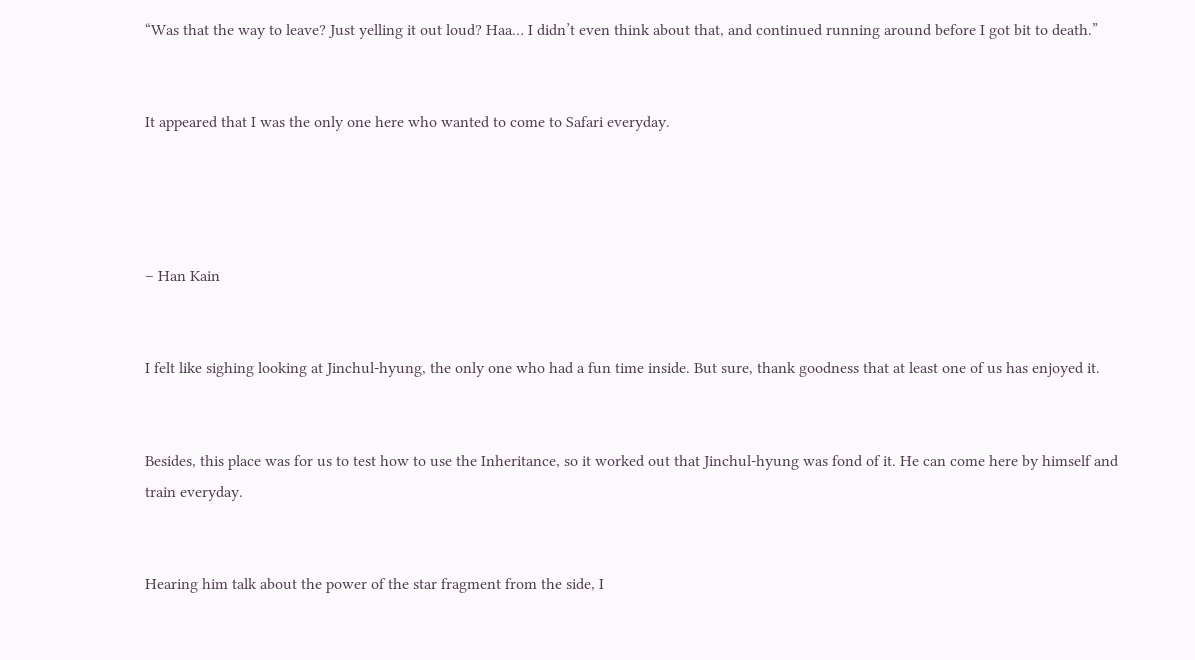“Was that the way to leave? Just yelling it out loud? Haa… I didn’t even think about that, and continued running around before I got bit to death.”


It appeared that I was the only one here who wanted to come to Safari everyday.




– Han Kain


I felt like sighing looking at Jinchul-hyung, the only one who had a fun time inside. But sure, thank goodness that at least one of us has enjoyed it.


Besides, this place was for us to test how to use the Inheritance, so it worked out that Jinchul-hyung was fond of it. He can come here by himself and train everyday.


Hearing him talk about the power of the star fragment from the side, I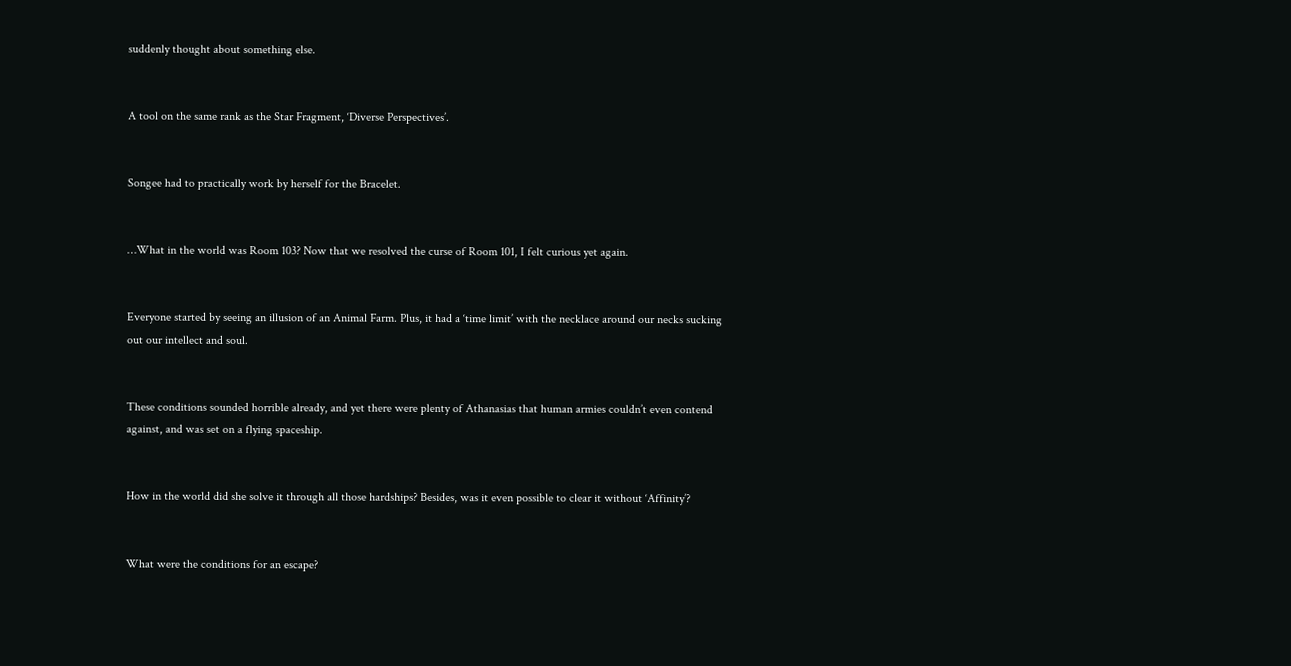suddenly thought about something else.


A tool on the same rank as the Star Fragment, ‘Diverse Perspectives’.


Songee had to practically work by herself for the Bracelet.


…What in the world was Room 103? Now that we resolved the curse of Room 101, I felt curious yet again.


Everyone started by seeing an illusion of an Animal Farm. Plus, it had a ‘time limit’ with the necklace around our necks sucking out our intellect and soul.


These conditions sounded horrible already, and yet there were plenty of Athanasias that human armies couldn’t even contend against, and was set on a flying spaceship.


How in the world did she solve it through all those hardships? Besides, was it even possible to clear it without ‘Affinity’?


What were the conditions for an escape?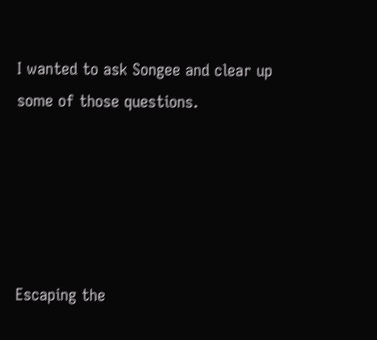I wanted to ask Songee and clear up some of those questions.





Escaping the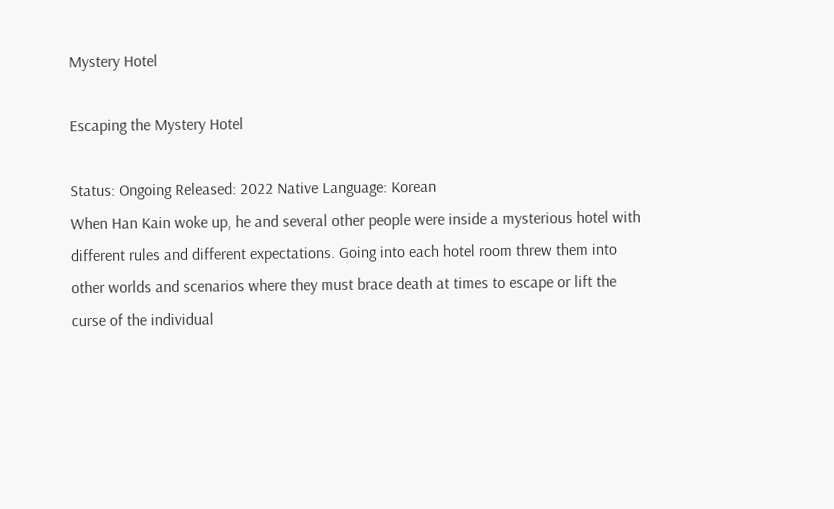Mystery Hotel

Escaping the Mystery Hotel

Status: Ongoing Released: 2022 Native Language: Korean
When Han Kain woke up, he and several other people were inside a mysterious hotel with different rules and different expectations. Going into each hotel room threw them into other worlds and scenarios where they must brace death at times to escape or lift the curse of the individual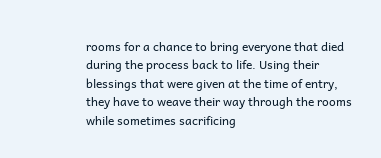rooms for a chance to bring everyone that died during the process back to life. Using their blessings that were given at the time of entry, they have to weave their way through the rooms while sometimes sacrificing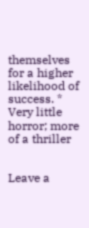themselves for a higher likelihood of success. * Very little horror; more of a thriller


Leave a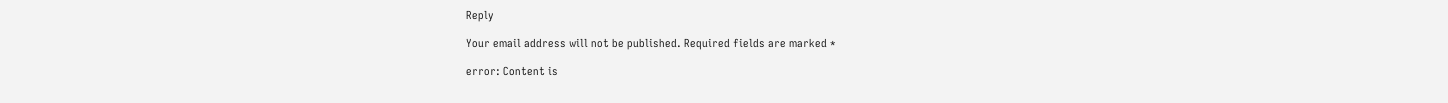Reply

Your email address will not be published. Required fields are marked *

error: Content is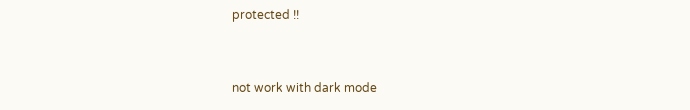protected !!


not work with dark mode